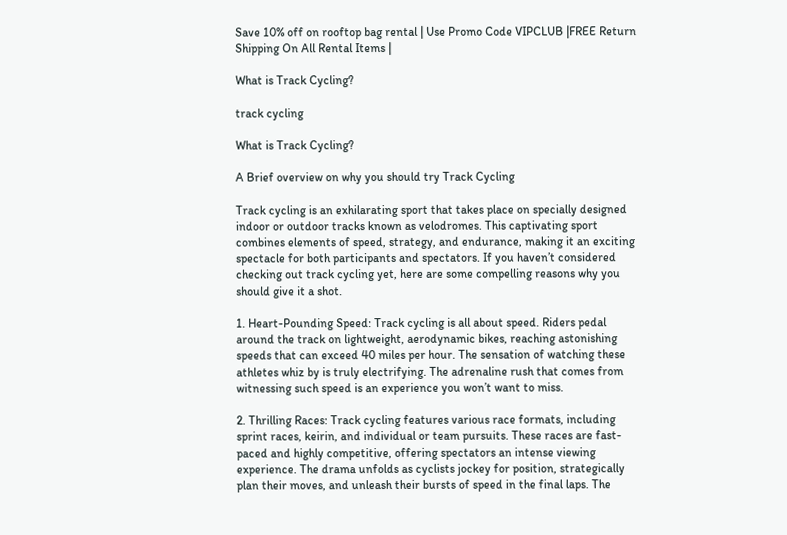Save 10% off on rooftop bag rental | Use Promo Code VIPCLUB |FREE Return Shipping On All Rental Items |

What is Track Cycling?

track cycling

What is Track Cycling?

A Brief overview on why you should try Track Cycling

Track cycling is an exhilarating sport that takes place on specially designed indoor or outdoor tracks known as velodromes. This captivating sport combines elements of speed, strategy, and endurance, making it an exciting spectacle for both participants and spectators. If you haven’t considered checking out track cycling yet, here are some compelling reasons why you should give it a shot.

1. Heart-Pounding Speed: Track cycling is all about speed. Riders pedal around the track on lightweight, aerodynamic bikes, reaching astonishing speeds that can exceed 40 miles per hour. The sensation of watching these athletes whiz by is truly electrifying. The adrenaline rush that comes from witnessing such speed is an experience you won’t want to miss.

2. Thrilling Races: Track cycling features various race formats, including sprint races, keirin, and individual or team pursuits. These races are fast-paced and highly competitive, offering spectators an intense viewing experience. The drama unfolds as cyclists jockey for position, strategically plan their moves, and unleash their bursts of speed in the final laps. The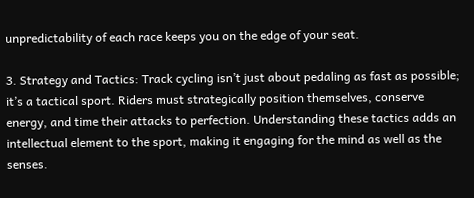unpredictability of each race keeps you on the edge of your seat.

3. Strategy and Tactics: Track cycling isn’t just about pedaling as fast as possible; it’s a tactical sport. Riders must strategically position themselves, conserve energy, and time their attacks to perfection. Understanding these tactics adds an intellectual element to the sport, making it engaging for the mind as well as the senses.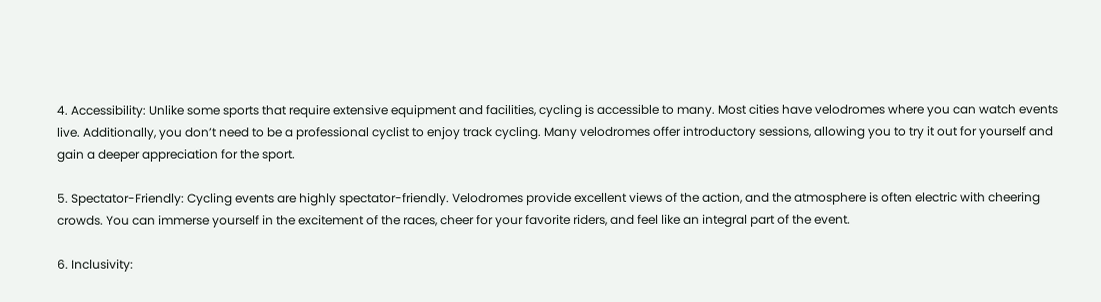4. Accessibility: Unlike some sports that require extensive equipment and facilities, cycling is accessible to many. Most cities have velodromes where you can watch events live. Additionally, you don’t need to be a professional cyclist to enjoy track cycling. Many velodromes offer introductory sessions, allowing you to try it out for yourself and gain a deeper appreciation for the sport.

5. Spectator-Friendly: Cycling events are highly spectator-friendly. Velodromes provide excellent views of the action, and the atmosphere is often electric with cheering crowds. You can immerse yourself in the excitement of the races, cheer for your favorite riders, and feel like an integral part of the event.

6. Inclusivity: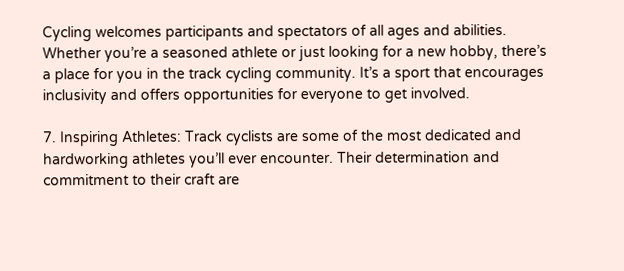Cycling welcomes participants and spectators of all ages and abilities. Whether you’re a seasoned athlete or just looking for a new hobby, there’s a place for you in the track cycling community. It’s a sport that encourages inclusivity and offers opportunities for everyone to get involved.

7. Inspiring Athletes: Track cyclists are some of the most dedicated and hardworking athletes you’ll ever encounter. Their determination and commitment to their craft are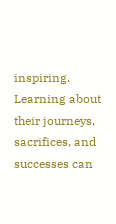inspiring. Learning about their journeys, sacrifices, and successes can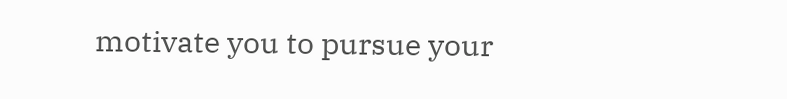motivate you to pursue your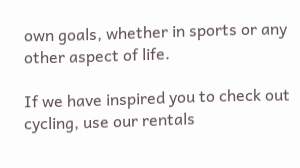own goals, whether in sports or any other aspect of life.

If we have inspired you to check out cycling, use our rentals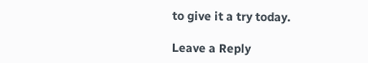to give it a try today.

Leave a Reply